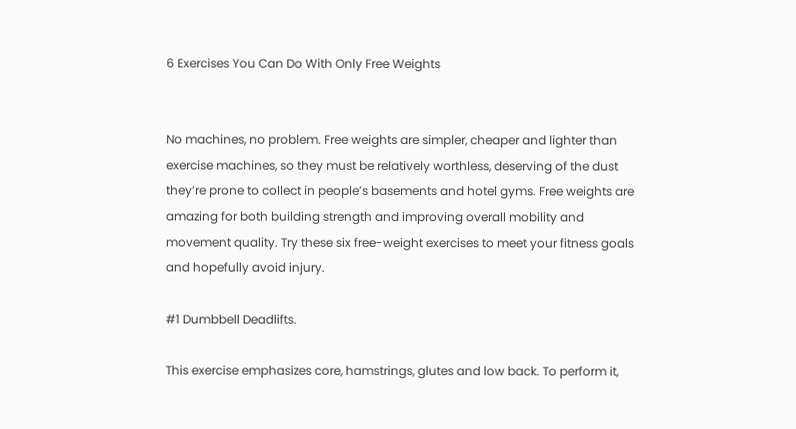6 Exercises You Can Do With Only Free Weights


No machines, no problem. Free weights are simpler, cheaper and lighter than exercise machines, so they must be relatively worthless, deserving of the dust they’re prone to collect in people’s basements and hotel gyms. Free weights are amazing for both building strength and improving overall mobility and movement quality. Try these six free-weight exercises to meet your fitness goals and hopefully avoid injury.

#1 Dumbbell Deadlifts.

This exercise emphasizes core, hamstrings, glutes and low back. To perform it,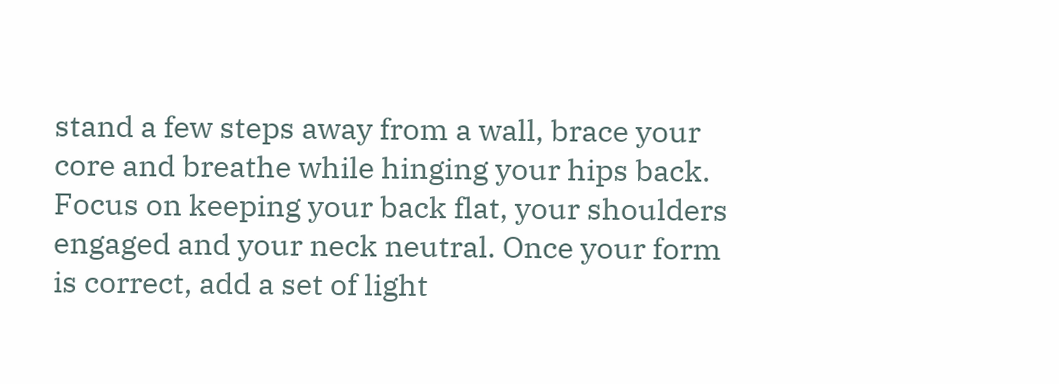stand a few steps away from a wall, brace your core and breathe while hinging your hips back. Focus on keeping your back flat, your shoulders engaged and your neck neutral. Once your form is correct, add a set of light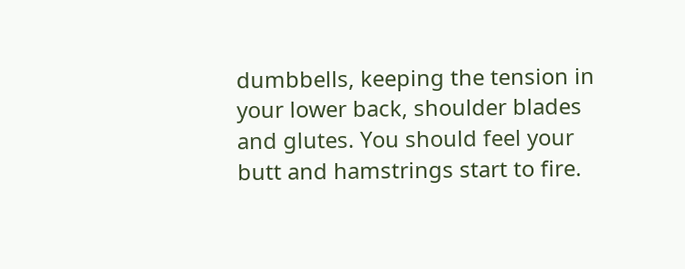dumbbells, keeping the tension in your lower back, shoulder blades and glutes. You should feel your butt and hamstrings start to fire.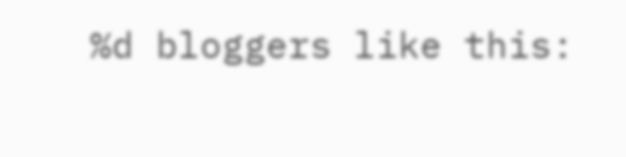%d bloggers like this: